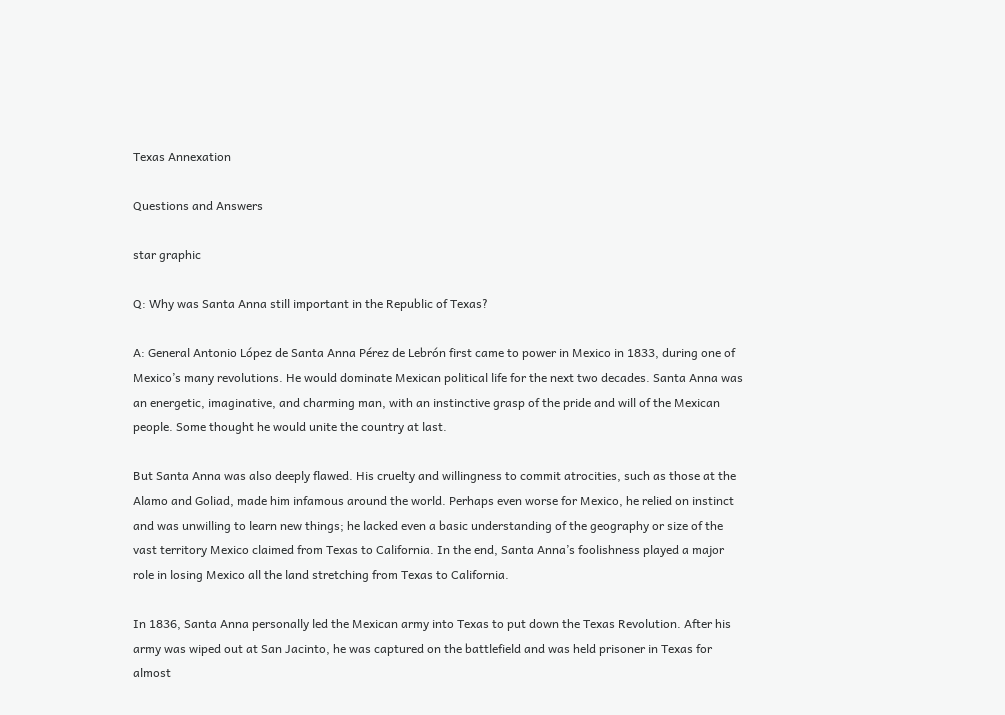Texas Annexation

Questions and Answers

star graphic

Q: Why was Santa Anna still important in the Republic of Texas?

A: General Antonio López de Santa Anna Pérez de Lebrón first came to power in Mexico in 1833, during one of Mexico’s many revolutions. He would dominate Mexican political life for the next two decades. Santa Anna was an energetic, imaginative, and charming man, with an instinctive grasp of the pride and will of the Mexican people. Some thought he would unite the country at last.

But Santa Anna was also deeply flawed. His cruelty and willingness to commit atrocities, such as those at the Alamo and Goliad, made him infamous around the world. Perhaps even worse for Mexico, he relied on instinct and was unwilling to learn new things; he lacked even a basic understanding of the geography or size of the vast territory Mexico claimed from Texas to California. In the end, Santa Anna’s foolishness played a major role in losing Mexico all the land stretching from Texas to California.

In 1836, Santa Anna personally led the Mexican army into Texas to put down the Texas Revolution. After his army was wiped out at San Jacinto, he was captured on the battlefield and was held prisoner in Texas for almost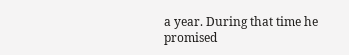a year. During that time he promised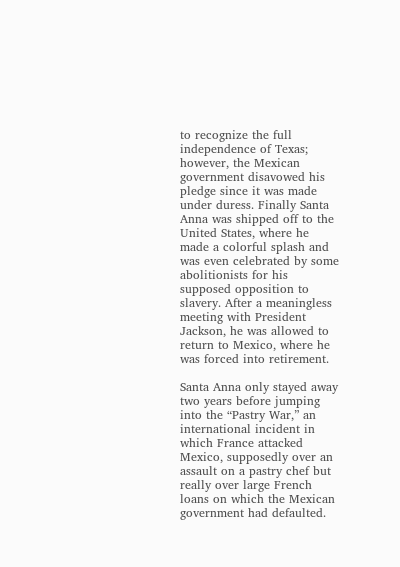to recognize the full independence of Texas; however, the Mexican government disavowed his pledge since it was made under duress. Finally Santa Anna was shipped off to the United States, where he made a colorful splash and was even celebrated by some abolitionists for his supposed opposition to slavery. After a meaningless meeting with President Jackson, he was allowed to return to Mexico, where he was forced into retirement.

Santa Anna only stayed away two years before jumping into the “Pastry War,” an international incident in which France attacked Mexico, supposedly over an assault on a pastry chef but really over large French loans on which the Mexican government had defaulted.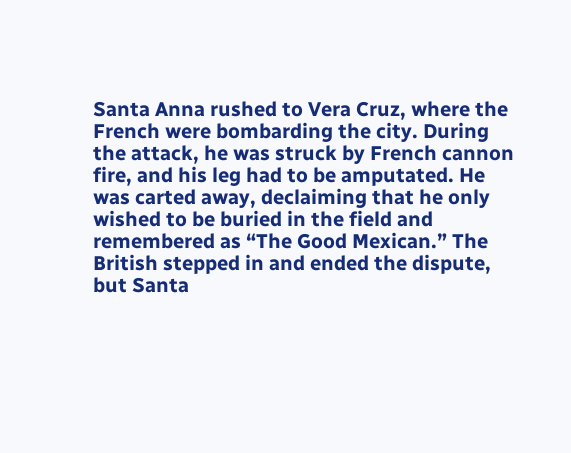Santa Anna rushed to Vera Cruz, where the French were bombarding the city. During the attack, he was struck by French cannon fire, and his leg had to be amputated. He was carted away, declaiming that he only wished to be buried in the field and remembered as “The Good Mexican.” The British stepped in and ended the dispute, but Santa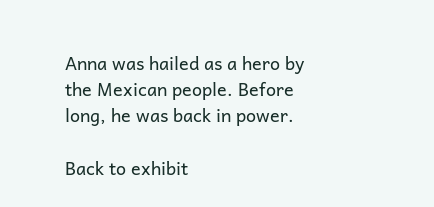Anna was hailed as a hero by the Mexican people. Before long, he was back in power.

Back to exhibit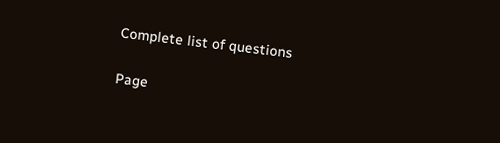Complete list of questions

Page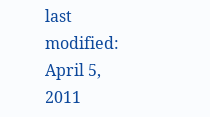last modified: April 5, 2011